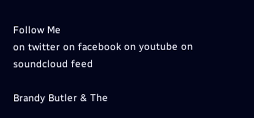Follow Me
on twitter on facebook on youtube on soundcloud feed

Brandy Butler & The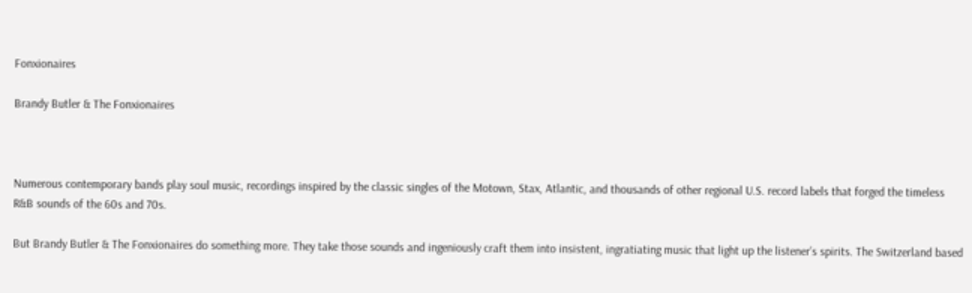Fonxionaires

Brandy Butler & The Fonxionaires



Numerous contemporary bands play soul music, recordings inspired by the classic singles of the Motown, Stax, Atlantic, and thousands of other regional U.S. record labels that forged the timeless R&B sounds of the 60s and 70s.

But Brandy Butler & The Fonxionaires do something more. They take those sounds and ingeniously craft them into insistent, ingratiating music that light up the listener’s spirits. The Switzerland based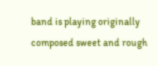band is playing originally composed sweet and rough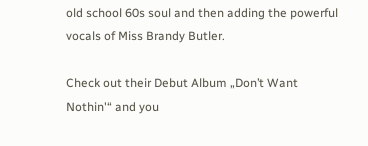old school 60s soul and then adding the powerful vocals of Miss Brandy Butler.

Check out their Debut Album „Don’t Want Nothin'“ and you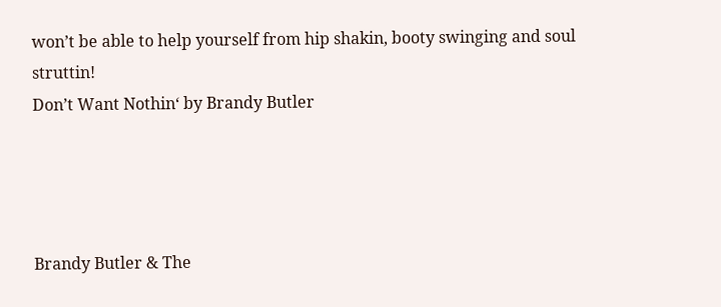won’t be able to help yourself from hip shakin, booty swinging and soul struttin!
Don’t Want Nothin‘ by Brandy Butler




Brandy Butler & The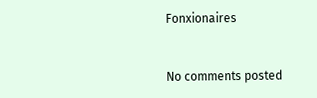Fonxionaires


No comments posted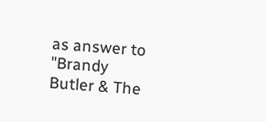as answer to "Brandy Butler & The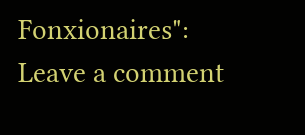Fonxionaires":
Leave a comment